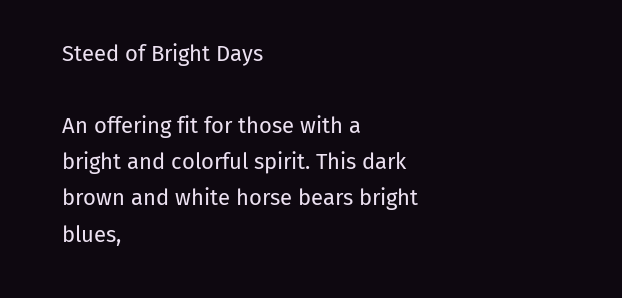Steed of Bright Days

An offering fit for those with a bright and colorful spirit. This dark brown and white horse bears bright blues,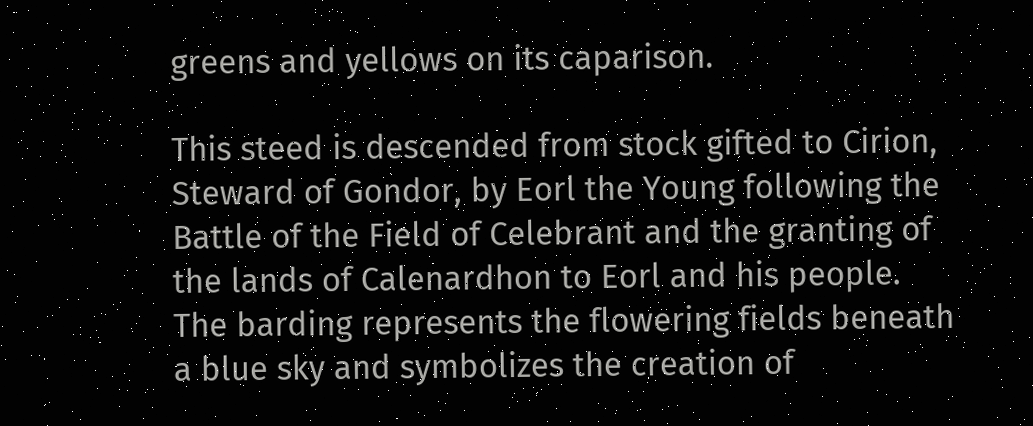greens and yellows on its caparison.

This steed is descended from stock gifted to Cirion, Steward of Gondor, by Eorl the Young following the Battle of the Field of Celebrant and the granting of the lands of Calenardhon to Eorl and his people. The barding represents the flowering fields beneath a blue sky and symbolizes the creation of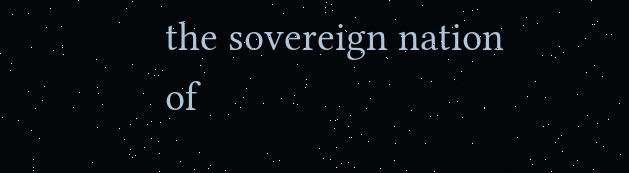the sovereign nation of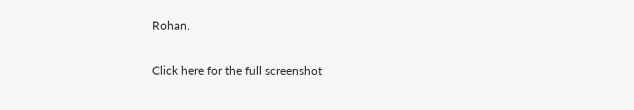Rohan.

Click here for the full screenshot